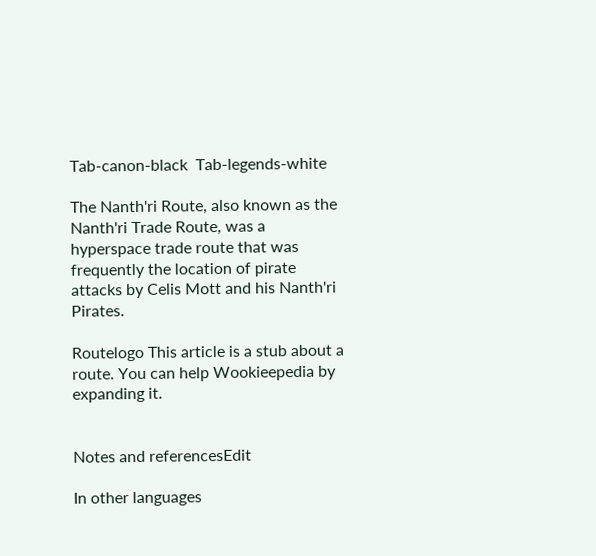Tab-canon-black  Tab-legends-white

The Nanth'ri Route, also known as the Nanth'ri Trade Route, was a hyperspace trade route that was frequently the location of pirate attacks by Celis Mott and his Nanth'ri Pirates.

Routelogo This article is a stub about a route. You can help Wookieepedia by expanding it.


Notes and referencesEdit

In other languages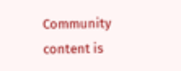Community content is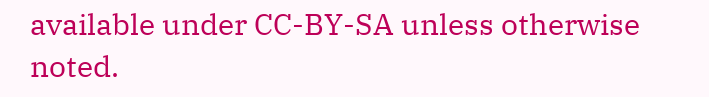available under CC-BY-SA unless otherwise noted.